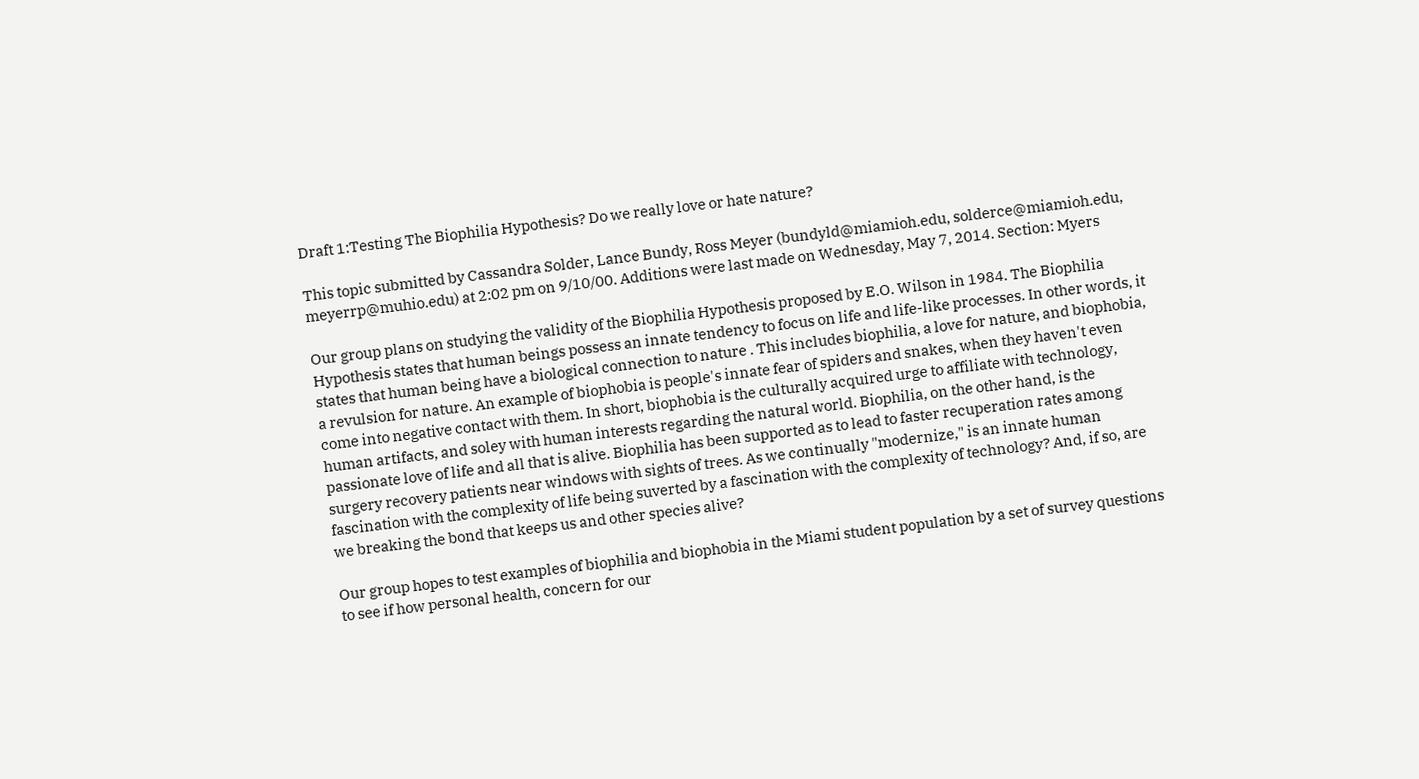Draft 1:Testing The Biophilia Hypothesis? Do we really love or hate nature?

This topic submitted by Cassandra Solder, Lance Bundy, Ross Meyer (bundyld@miamioh.edu, solderce@miamioh.edu, meyerrp@muhio.edu) at 2:02 pm on 9/10/00. Additions were last made on Wednesday, May 7, 2014. Section: Myers

Our group plans on studying the validity of the Biophilia Hypothesis proposed by E.O. Wilson in 1984. The Biophilia Hypothesis states that human beings possess an innate tendency to focus on life and life-like processes. In other words, it states that human being have a biological connection to nature . This includes biophilia, a love for nature, and biophobia, a revulsion for nature. An example of biophobia is people's innate fear of spiders and snakes, when they haven't even come into negative contact with them. In short, biophobia is the culturally acquired urge to affiliate with technology, human artifacts, and soley with human interests regarding the natural world. Biophilia, on the other hand, is the passionate love of life and all that is alive. Biophilia has been supported as to lead to faster recuperation rates among surgery recovery patients near windows with sights of trees. As we continually "modernize," is an innate human fascination with the complexity of life being suverted by a fascination with the complexity of technology? And, if so, are we breaking the bond that keeps us and other species alive?

Our group hopes to test examples of biophilia and biophobia in the Miami student population by a set of survey questions to see if how personal health, concern for our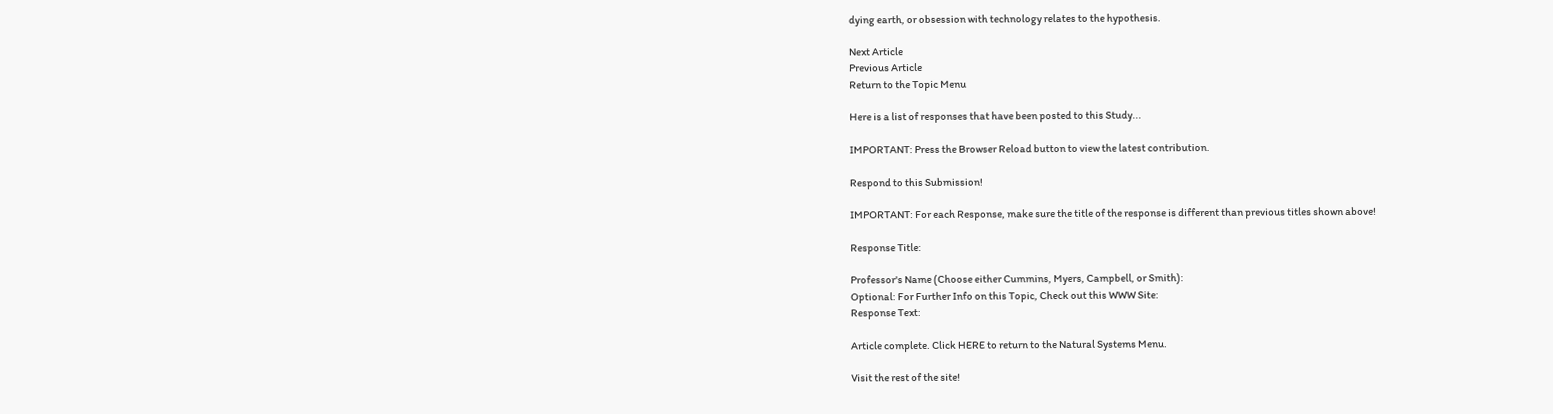dying earth, or obsession with technology relates to the hypothesis.

Next Article
Previous Article
Return to the Topic Menu

Here is a list of responses that have been posted to this Study...

IMPORTANT: Press the Browser Reload button to view the latest contribution.

Respond to this Submission!

IMPORTANT: For each Response, make sure the title of the response is different than previous titles shown above!

Response Title:

Professor's Name (Choose either Cummins, Myers, Campbell, or Smith):
Optional: For Further Info on this Topic, Check out this WWW Site:
Response Text:

Article complete. Click HERE to return to the Natural Systems Menu.

Visit the rest of the site!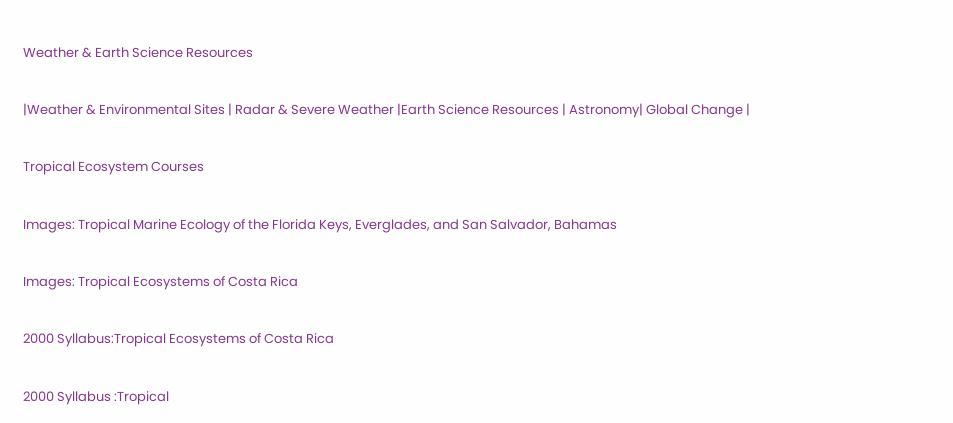Weather & Earth Science Resources

|Weather & Environmental Sites | Radar & Severe Weather |Earth Science Resources | Astronomy| Global Change |

Tropical Ecosystem Courses

Images: Tropical Marine Ecology of the Florida Keys, Everglades, and San Salvador, Bahamas

Images: Tropical Ecosystems of Costa Rica

2000 Syllabus:Tropical Ecosystems of Costa Rica

2000 Syllabus :Tropical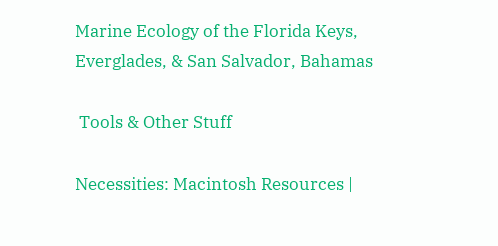Marine Ecology of the Florida Keys, Everglades, & San Salvador, Bahamas

 Tools & Other Stuff

Necessities: Macintosh Resources |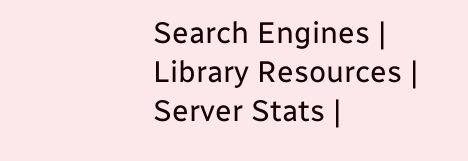Search Engines | Library Resources | Server Stats |